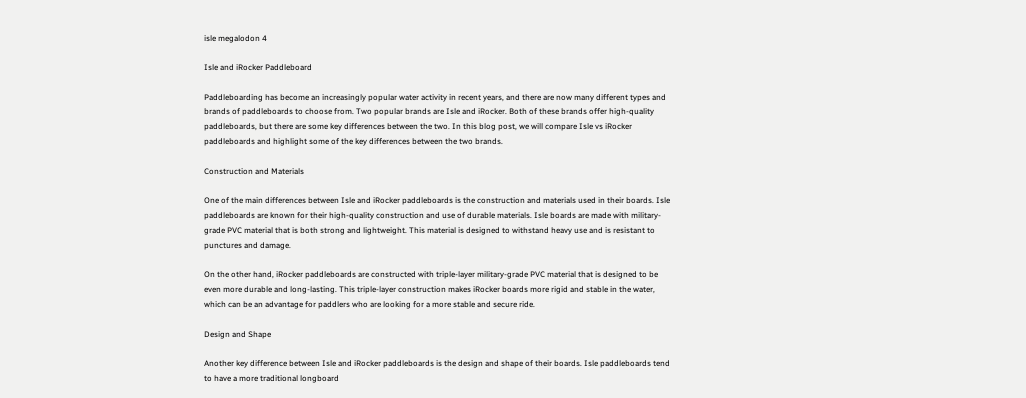isle megalodon 4

Isle and iRocker Paddleboard

Paddleboarding has become an increasingly popular water activity in recent years, and there are now many different types and brands of paddleboards to choose from. Two popular brands are Isle and iRocker. Both of these brands offer high-quality paddleboards, but there are some key differences between the two. In this blog post, we will compare Isle vs iRocker paddleboards and highlight some of the key differences between the two brands.

Construction and Materials

One of the main differences between Isle and iRocker paddleboards is the construction and materials used in their boards. Isle paddleboards are known for their high-quality construction and use of durable materials. Isle boards are made with military-grade PVC material that is both strong and lightweight. This material is designed to withstand heavy use and is resistant to punctures and damage.

On the other hand, iRocker paddleboards are constructed with triple-layer military-grade PVC material that is designed to be even more durable and long-lasting. This triple-layer construction makes iRocker boards more rigid and stable in the water, which can be an advantage for paddlers who are looking for a more stable and secure ride.

Design and Shape

Another key difference between Isle and iRocker paddleboards is the design and shape of their boards. Isle paddleboards tend to have a more traditional longboard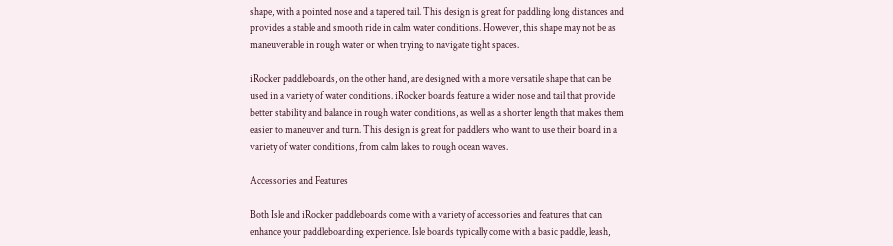shape, with a pointed nose and a tapered tail. This design is great for paddling long distances and provides a stable and smooth ride in calm water conditions. However, this shape may not be as maneuverable in rough water or when trying to navigate tight spaces.

iRocker paddleboards, on the other hand, are designed with a more versatile shape that can be used in a variety of water conditions. iRocker boards feature a wider nose and tail that provide better stability and balance in rough water conditions, as well as a shorter length that makes them easier to maneuver and turn. This design is great for paddlers who want to use their board in a variety of water conditions, from calm lakes to rough ocean waves.

Accessories and Features

Both Isle and iRocker paddleboards come with a variety of accessories and features that can enhance your paddleboarding experience. Isle boards typically come with a basic paddle, leash,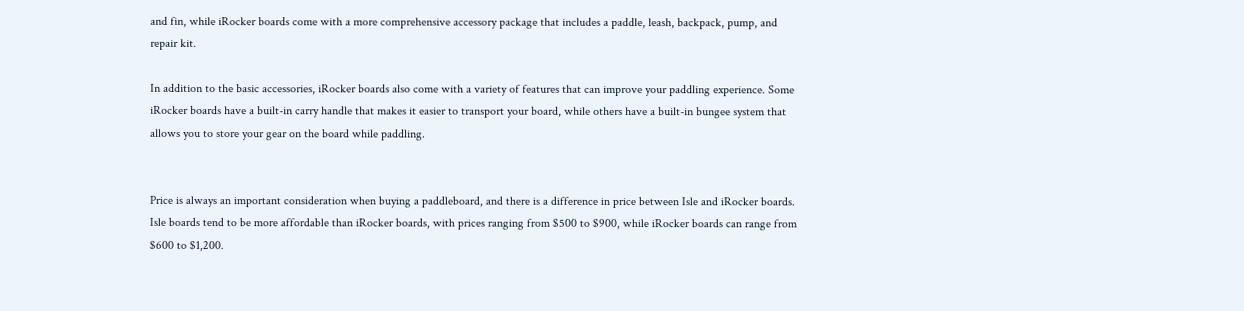and fin, while iRocker boards come with a more comprehensive accessory package that includes a paddle, leash, backpack, pump, and repair kit.

In addition to the basic accessories, iRocker boards also come with a variety of features that can improve your paddling experience. Some iRocker boards have a built-in carry handle that makes it easier to transport your board, while others have a built-in bungee system that allows you to store your gear on the board while paddling.


Price is always an important consideration when buying a paddleboard, and there is a difference in price between Isle and iRocker boards. Isle boards tend to be more affordable than iRocker boards, with prices ranging from $500 to $900, while iRocker boards can range from $600 to $1,200.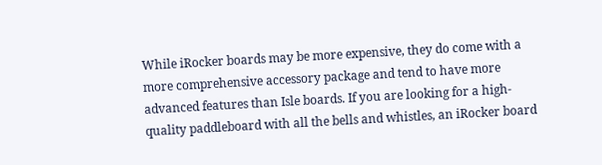While iRocker boards may be more expensive, they do come with a more comprehensive accessory package and tend to have more advanced features than Isle boards. If you are looking for a high-quality paddleboard with all the bells and whistles, an iRocker board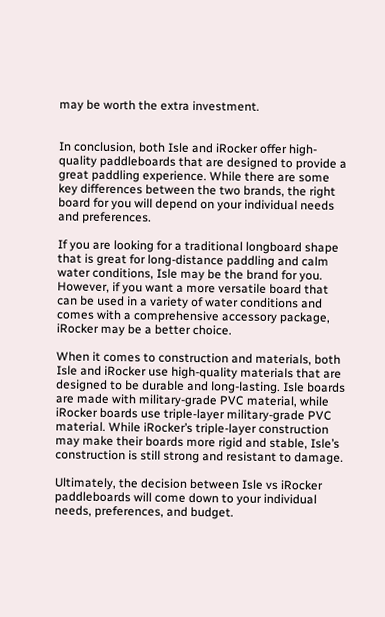may be worth the extra investment.


In conclusion, both Isle and iRocker offer high-quality paddleboards that are designed to provide a great paddling experience. While there are some key differences between the two brands, the right board for you will depend on your individual needs and preferences.

If you are looking for a traditional longboard shape that is great for long-distance paddling and calm water conditions, Isle may be the brand for you. However, if you want a more versatile board that can be used in a variety of water conditions and comes with a comprehensive accessory package, iRocker may be a better choice.

When it comes to construction and materials, both Isle and iRocker use high-quality materials that are designed to be durable and long-lasting. Isle boards are made with military-grade PVC material, while iRocker boards use triple-layer military-grade PVC material. While iRocker’s triple-layer construction may make their boards more rigid and stable, Isle’s construction is still strong and resistant to damage.

Ultimately, the decision between Isle vs iRocker paddleboards will come down to your individual needs, preferences, and budget.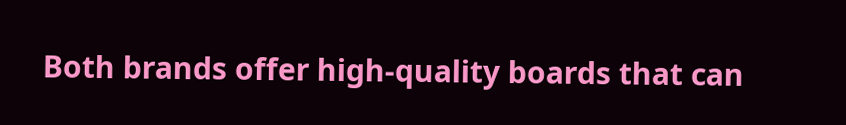Both brands offer high-quality boards that can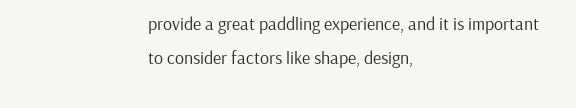provide a great paddling experience, and it is important to consider factors like shape, design,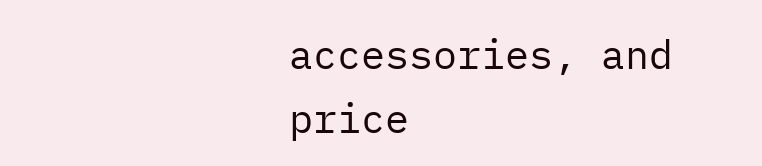accessories, and price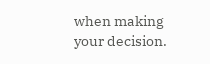when making your decision.